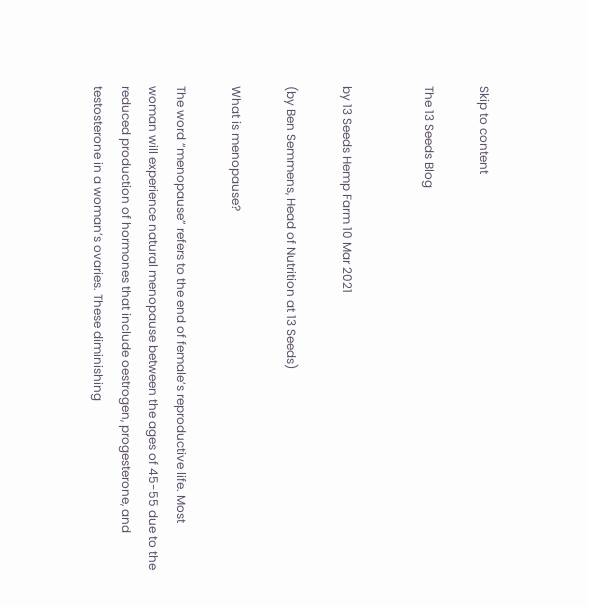Skip to content

The 13 Seeds Blog


by 13 Seeds Hemp Farm 10 Mar 2021

(by Ben Semmens, Head of Nutrition at 13 Seeds)

What is menopause?

The word “menopause” refers to the end of female’s reproductive life. Most woman will experience natural menopause between the ages of 45-55 due to the reduced production of hormones that include oestrogen, progesterone, and testosterone in a woman’s ovaries. These diminishing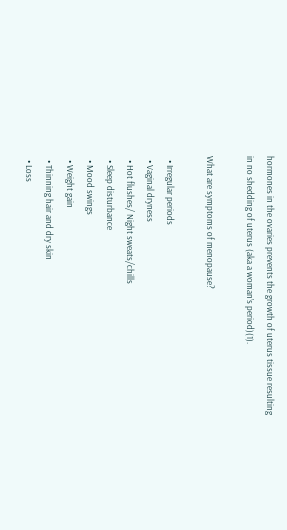hormones in the ovaries prevents the growth of uterus tissue resulting in no shedding of uterus (aka a woman’s period)(1).

What are symptoms of menopause?

  • Irregular periods
  • Vaginal dryness
  • Hot flushes/ Night sweats/chills
  • Sleep disturbance
  • Mood swings
  • Weight gain
  • Thinning hair and dry skin
  • Loss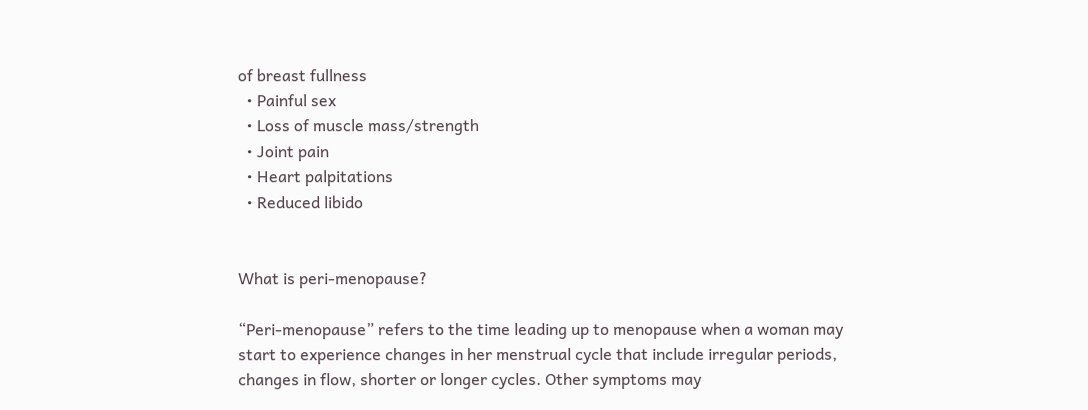of breast fullness
  • Painful sex
  • Loss of muscle mass/strength
  • Joint pain
  • Heart palpitations
  • Reduced libido


What is peri-menopause?

“Peri-menopause” refers to the time leading up to menopause when a woman may start to experience changes in her menstrual cycle that include irregular periods, changes in flow, shorter or longer cycles. Other symptoms may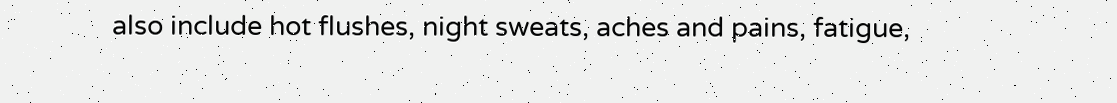also include hot flushes, night sweats, aches and pains, fatigue,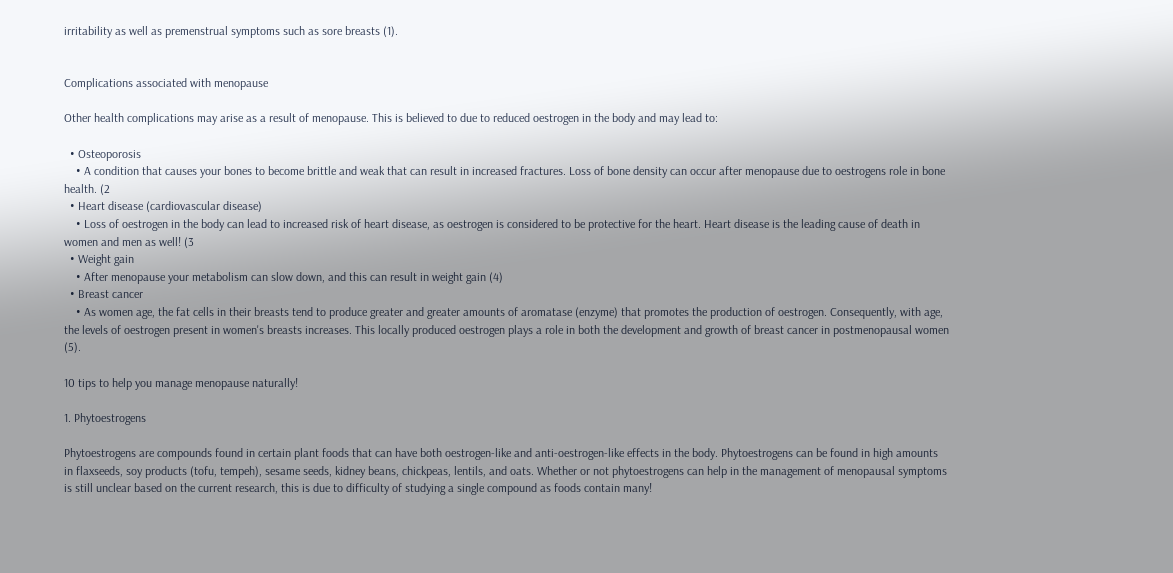irritability as well as premenstrual symptoms such as sore breasts (1).


Complications associated with menopause

Other health complications may arise as a result of menopause. This is believed to due to reduced oestrogen in the body and may lead to:

  • Osteoporosis
    • A condition that causes your bones to become brittle and weak that can result in increased fractures. Loss of bone density can occur after menopause due to oestrogens role in bone health. (2
  • Heart disease (cardiovascular disease)
    • Loss of oestrogen in the body can lead to increased risk of heart disease, as oestrogen is considered to be protective for the heart. Heart disease is the leading cause of death in women and men as well! (3
  • Weight gain
    • After menopause your metabolism can slow down, and this can result in weight gain (4)
  • Breast cancer
    • As women age, the fat cells in their breasts tend to produce greater and greater amounts of aromatase (enzyme) that promotes the production of oestrogen. Consequently, with age, the levels of oestrogen present in women's breasts increases. This locally produced oestrogen plays a role in both the development and growth of breast cancer in postmenopausal women (5).

10 tips to help you manage menopause naturally!

1. Phytoestrogens

Phytoestrogens are compounds found in certain plant foods that can have both oestrogen-like and anti-oestrogen-like effects in the body. Phytoestrogens can be found in high amounts in flaxseeds, soy products (tofu, tempeh), sesame seeds, kidney beans, chickpeas, lentils, and oats. Whether or not phytoestrogens can help in the management of menopausal symptoms is still unclear based on the current research, this is due to difficulty of studying a single compound as foods contain many!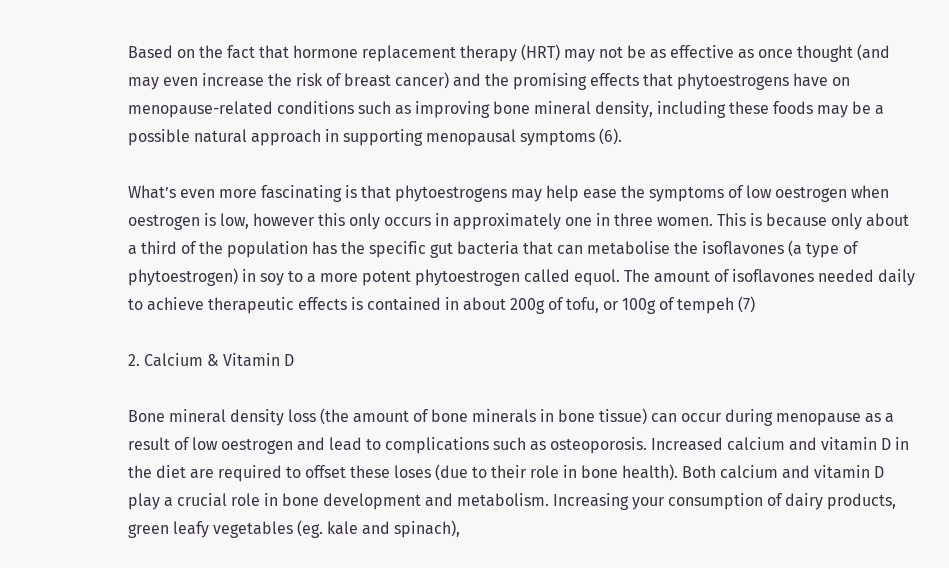Based on the fact that hormone replacement therapy (HRT) may not be as effective as once thought (and may even increase the risk of breast cancer) and the promising effects that phytoestrogens have on menopause-related conditions such as improving bone mineral density, including these foods may be a possible natural approach in supporting menopausal symptoms (6).

What’s even more fascinating is that phytoestrogens may help ease the symptoms of low oestrogen when oestrogen is low, however this only occurs in approximately one in three women. This is because only about a third of the population has the specific gut bacteria that can metabolise the isoflavones (a type of phytoestrogen) in soy to a more potent phytoestrogen called equol. The amount of isoflavones needed daily to achieve therapeutic effects is contained in about 200g of tofu, or 100g of tempeh (7)

2. Calcium & Vitamin D

Bone mineral density loss (the amount of bone minerals in bone tissue) can occur during menopause as a result of low oestrogen and lead to complications such as osteoporosis. Increased calcium and vitamin D in the diet are required to offset these loses (due to their role in bone health). Both calcium and vitamin D play a crucial role in bone development and metabolism. Increasing your consumption of dairy products, green leafy vegetables (eg. kale and spinach),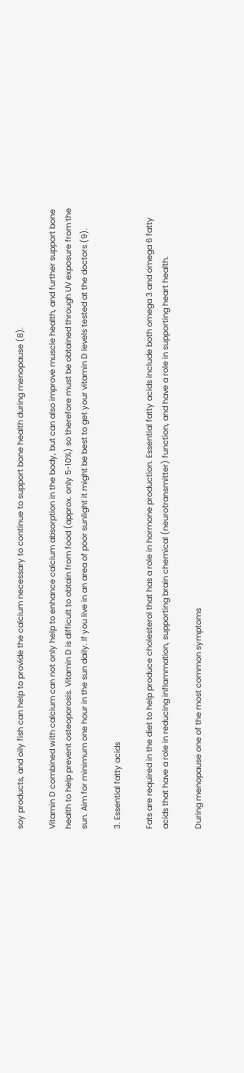soy products, and oily fish can help to provide the calcium necessary to continue to support bone health during menopause (8).

Vitamin D combined with calcium can not only help to enhance calcium absorption in the body, but can also improve muscle health, and further support bone health to help prevent osteoporosis. Vitamin D is difficult to obtain from food (approx. only 5-10%) so therefore must be obtained through UV exposure from the sun. Aim for minimum one hour in the sun daily. If you live in an area of poor sunlight it might be best to get your vitamin D levels tested at the doctors (9).

3. Essential fatty acids

Fats are required in the diet to help produce cholesterol that has a role in hormone production. Essential fatty acids include both omega 3 and omega 6 fatty acids that have a role in reducing inflammation, supporting brain chemical (neurotransmitter) function, and have a role in supporting heart health.

During menopause one of the most common symptoms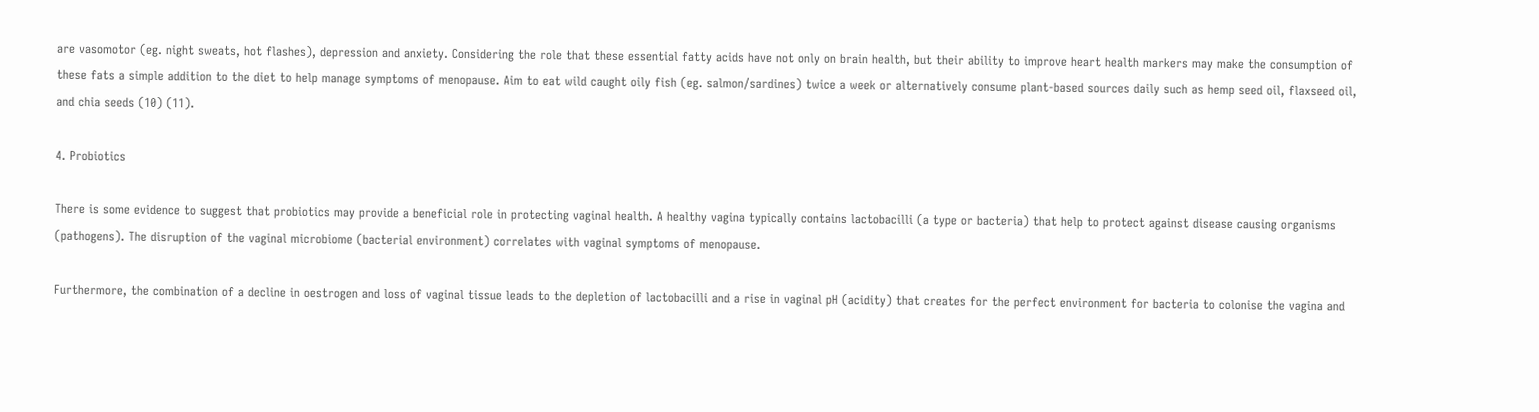are vasomotor (eg. night sweats, hot flashes), depression and anxiety. Considering the role that these essential fatty acids have not only on brain health, but their ability to improve heart health markers may make the consumption of these fats a simple addition to the diet to help manage symptoms of menopause. Aim to eat wild caught oily fish (eg. salmon/sardines) twice a week or alternatively consume plant-based sources daily such as hemp seed oil, flaxseed oil, and chia seeds (10) (11).

4. Probiotics

There is some evidence to suggest that probiotics may provide a beneficial role in protecting vaginal health. A healthy vagina typically contains lactobacilli (a type or bacteria) that help to protect against disease causing organisms (pathogens). The disruption of the vaginal microbiome (bacterial environment) correlates with vaginal symptoms of menopause.

Furthermore, the combination of a decline in oestrogen and loss of vaginal tissue leads to the depletion of lactobacilli and a rise in vaginal pH (acidity) that creates for the perfect environment for bacteria to colonise the vagina and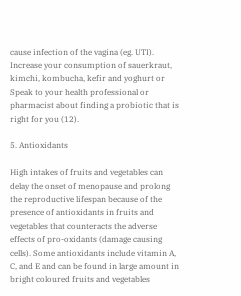cause infection of the vagina (eg. UTI). Increase your consumption of sauerkraut, kimchi, kombucha, kefir and yoghurt or Speak to your health professional or pharmacist about finding a probiotic that is right for you (12).

5. Antioxidants

High intakes of fruits and vegetables can delay the onset of menopause and prolong the reproductive lifespan because of the presence of antioxidants in fruits and vegetables that counteracts the adverse effects of pro-oxidants (damage causing cells). Some antioxidants include vitamin A, C, and E and can be found in large amount in bright coloured fruits and vegetables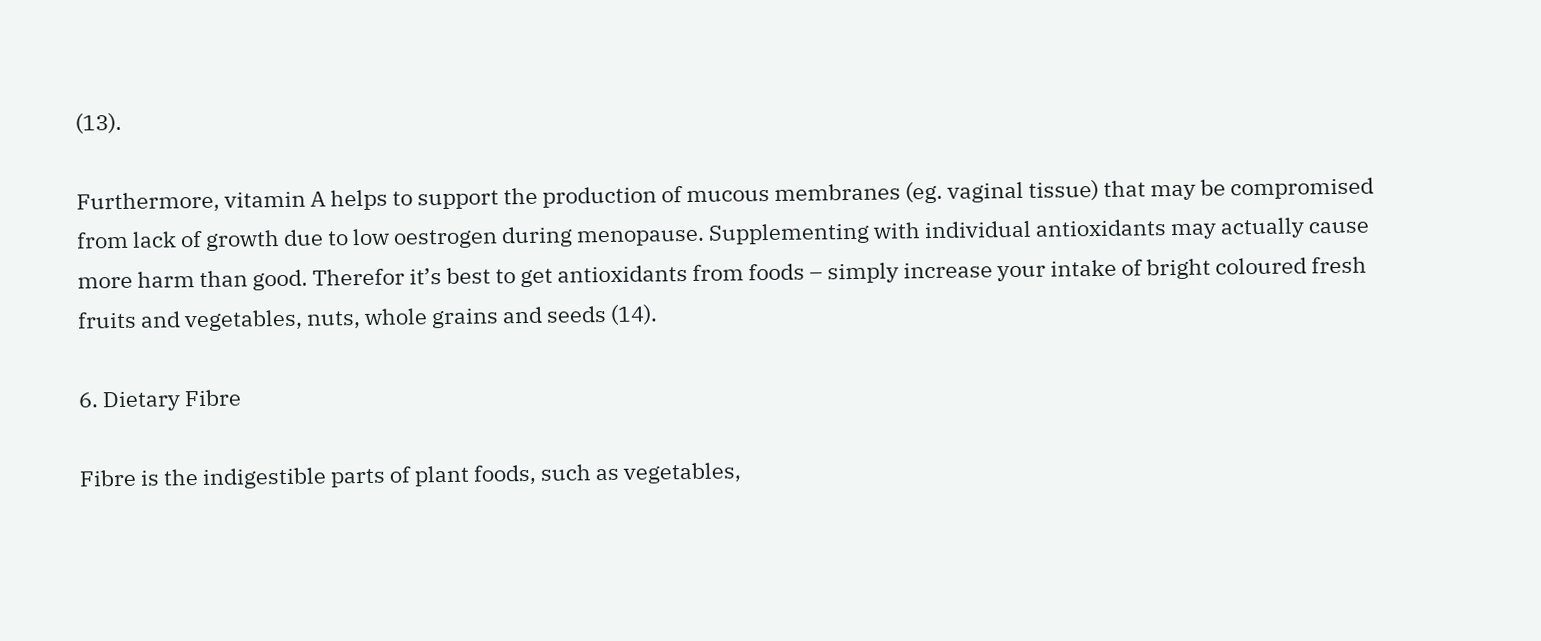(13).

Furthermore, vitamin A helps to support the production of mucous membranes (eg. vaginal tissue) that may be compromised from lack of growth due to low oestrogen during menopause. Supplementing with individual antioxidants may actually cause more harm than good. Therefor it’s best to get antioxidants from foods – simply increase your intake of bright coloured fresh fruits and vegetables, nuts, whole grains and seeds (14).

6. Dietary Fibre

Fibre is the indigestible parts of plant foods, such as vegetables,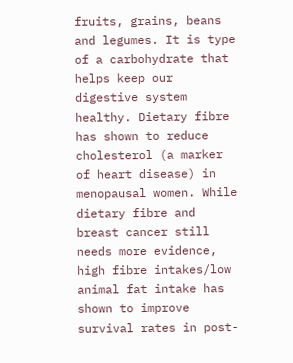fruits, grains, beans and legumes. It is type of a carbohydrate that helps keep our digestive system healthy. Dietary fibre has shown to reduce cholesterol (a marker of heart disease) in menopausal women. While dietary fibre and breast cancer still needs more evidence, high fibre intakes/low animal fat intake has shown to improve survival rates in post-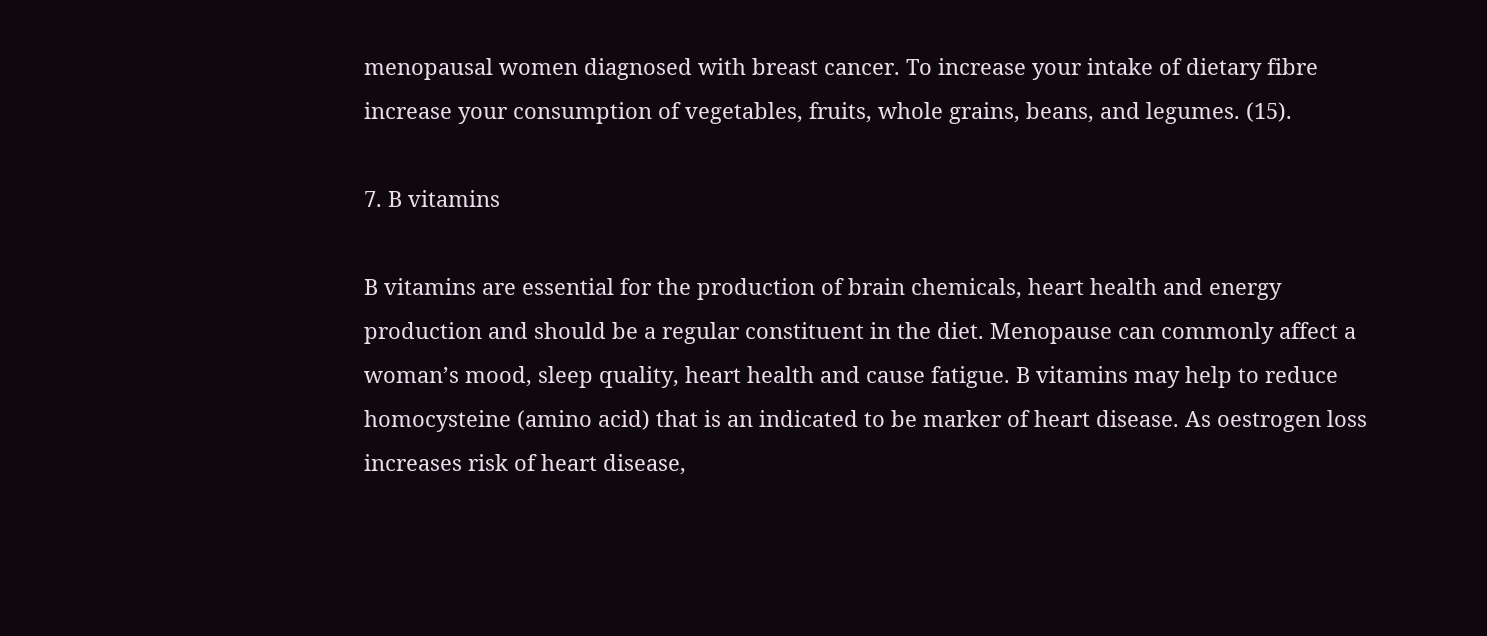menopausal women diagnosed with breast cancer. To increase your intake of dietary fibre increase your consumption of vegetables, fruits, whole grains, beans, and legumes. (15).

7. B vitamins

B vitamins are essential for the production of brain chemicals, heart health and energy production and should be a regular constituent in the diet. Menopause can commonly affect a woman’s mood, sleep quality, heart health and cause fatigue. B vitamins may help to reduce homocysteine (amino acid) that is an indicated to be marker of heart disease. As oestrogen loss increases risk of heart disease,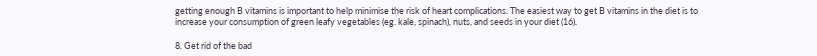getting enough B vitamins is important to help minimise the risk of heart complications. The easiest way to get B vitamins in the diet is to increase your consumption of green leafy vegetables (eg. kale, spinach), nuts, and seeds in your diet (16).

8. Get rid of the bad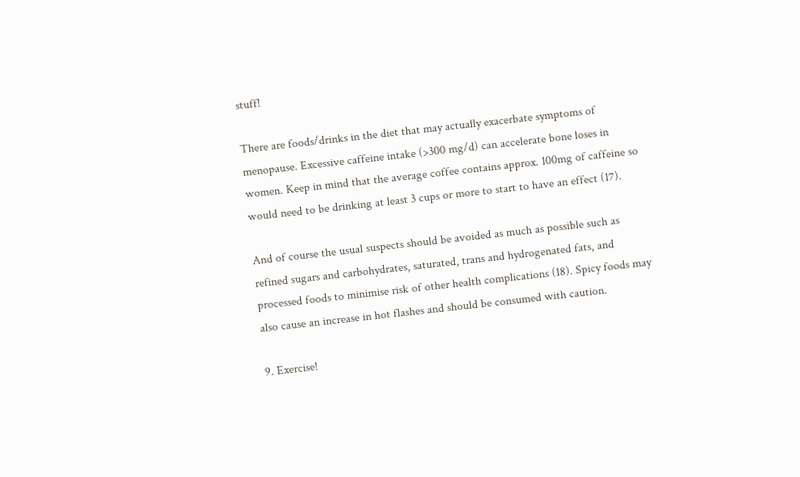stuff!

There are foods/drinks in the diet that may actually exacerbate symptoms of menopause. Excessive caffeine intake (>300 mg/d) can accelerate bone loses in women. Keep in mind that the average coffee contains approx. 100mg of caffeine so would need to be drinking at least 3 cups or more to start to have an effect (17).

And of course the usual suspects should be avoided as much as possible such as refined sugars and carbohydrates, saturated, trans and hydrogenated fats, and processed foods to minimise risk of other health complications (18). Spicy foods may also cause an increase in hot flashes and should be consumed with caution.

9. Exercise!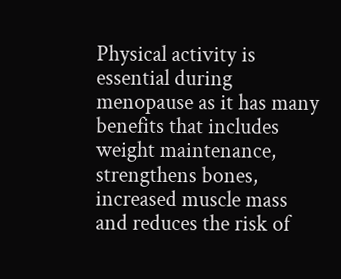Physical activity is essential during menopause as it has many benefits that includes weight maintenance, strengthens bones, increased muscle mass and reduces the risk of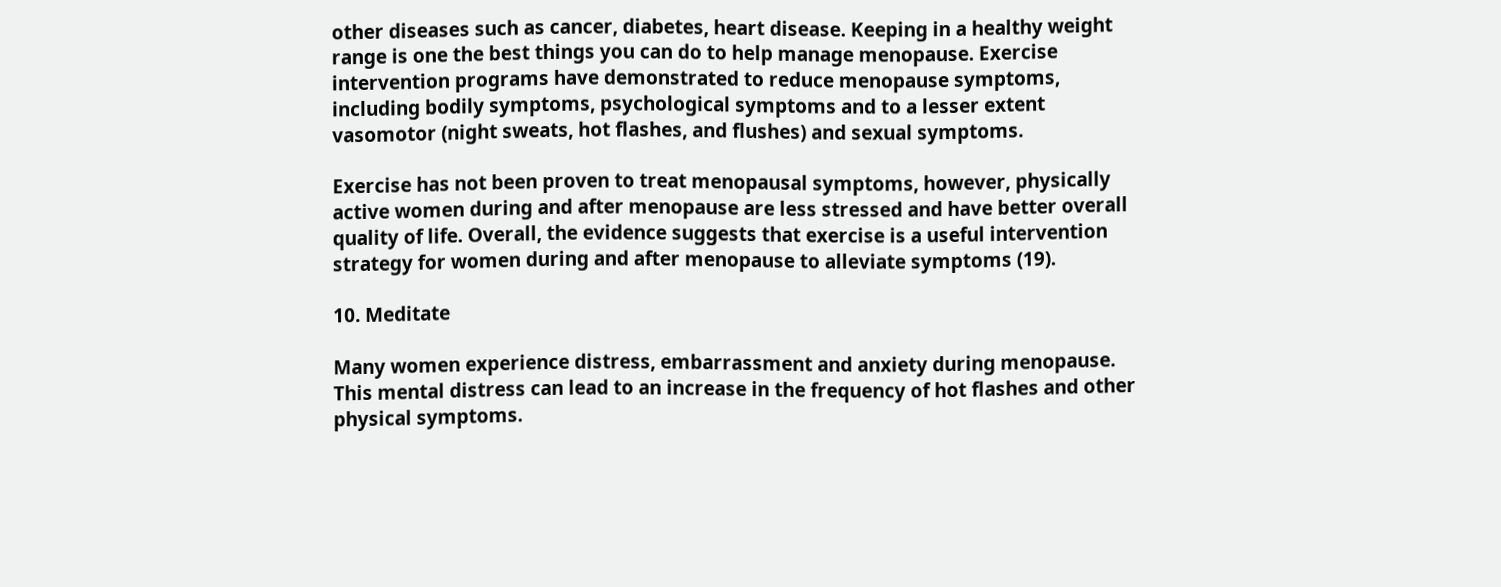other diseases such as cancer, diabetes, heart disease. Keeping in a healthy weight range is one the best things you can do to help manage menopause. Exercise intervention programs have demonstrated to reduce menopause symptoms, including bodily symptoms, psychological symptoms and to a lesser extent vasomotor (night sweats, hot flashes, and flushes) and sexual symptoms.

Exercise has not been proven to treat menopausal symptoms, however, physically active women during and after menopause are less stressed and have better overall quality of life. Overall, the evidence suggests that exercise is a useful intervention strategy for women during and after menopause to alleviate symptoms (19).

10. Meditate

Many women experience distress, embarrassment and anxiety during menopause. This mental distress can lead to an increase in the frequency of hot flashes and other physical symptoms.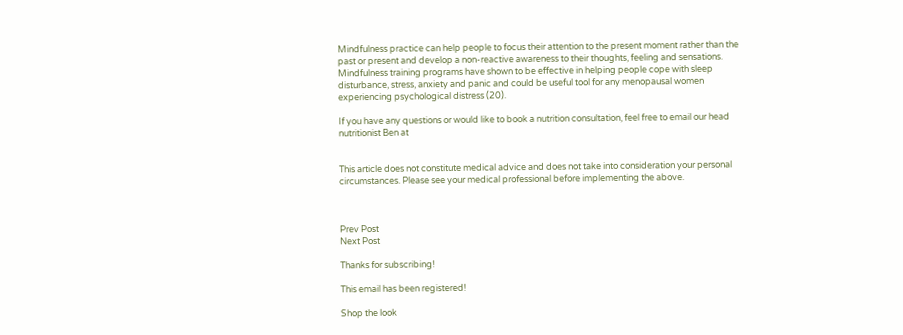Mindfulness practice can help people to focus their attention to the present moment rather than the past or present and develop a non-reactive awareness to their thoughts, feeling and sensations. Mindfulness training programs have shown to be effective in helping people cope with sleep disturbance, stress, anxiety and panic and could be useful tool for any menopausal women experiencing psychological distress (20).

If you have any questions or would like to book a nutrition consultation, feel free to email our head nutritionist Ben at


This article does not constitute medical advice and does not take into consideration your personal circumstances. Please see your medical professional before implementing the above.



Prev Post
Next Post

Thanks for subscribing!

This email has been registered!

Shop the look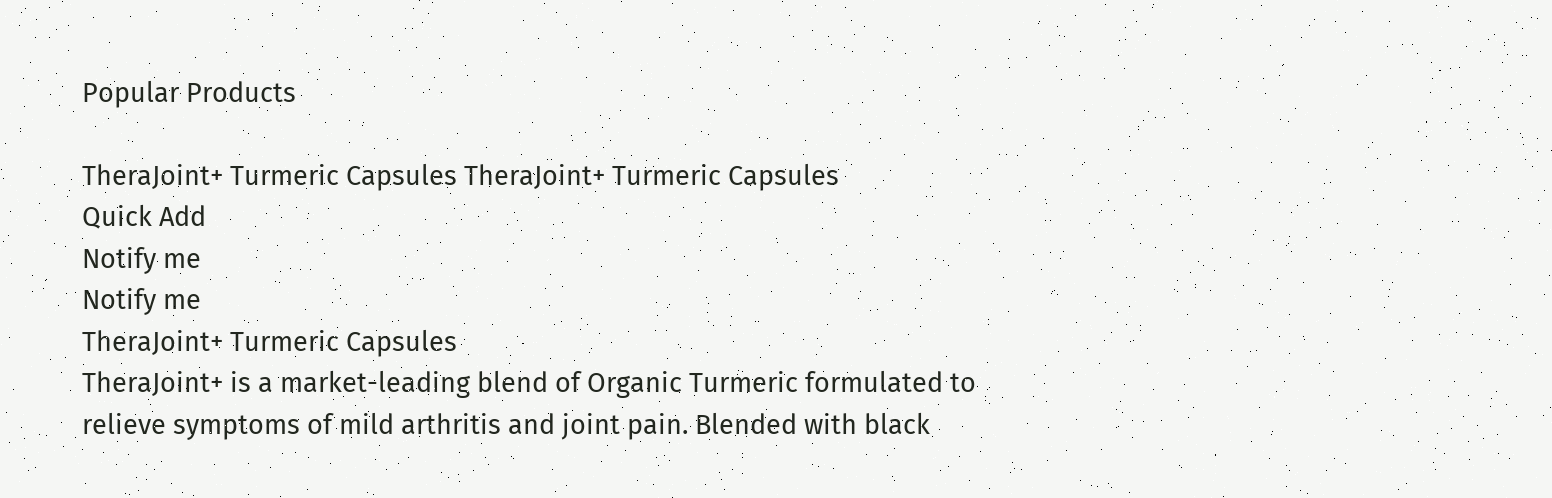Popular Products

TheraJoint+ Turmeric Capsules TheraJoint+ Turmeric Capsules
Quick Add
Notify me
Notify me
TheraJoint+ Turmeric Capsules
TheraJoint+ is a market-leading blend of Organic Turmeric formulated to relieve symptoms of mild arthritis and joint pain. Blended with black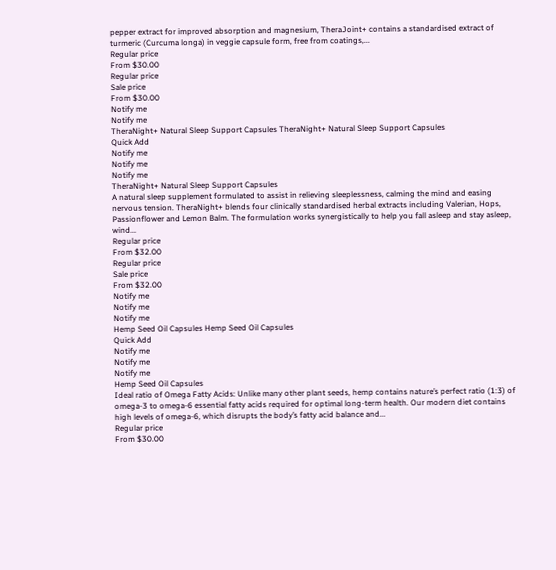pepper extract for improved absorption and magnesium, TheraJoint+ contains a standardised extract of turmeric (Curcuma longa) in veggie capsule form, free from coatings,...
Regular price
From $30.00
Regular price
Sale price
From $30.00
Notify me
Notify me
TheraNight+ Natural Sleep Support Capsules TheraNight+ Natural Sleep Support Capsules
Quick Add
Notify me
Notify me
Notify me
TheraNight+ Natural Sleep Support Capsules
A natural sleep supplement formulated to assist in relieving sleeplessness, calming the mind and easing nervous tension. TheraNight+ blends four clinically standardised herbal extracts including Valerian, Hops, Passionflower and Lemon Balm. The formulation works synergistically to help you fall asleep and stay asleep, wind...
Regular price
From $32.00
Regular price
Sale price
From $32.00
Notify me
Notify me
Notify me
Hemp Seed Oil Capsules Hemp Seed Oil Capsules
Quick Add
Notify me
Notify me
Notify me
Hemp Seed Oil Capsules
Ideal ratio of Omega Fatty Acids: Unlike many other plant seeds, hemp contains nature’s perfect ratio (1:3) of omega-3 to omega-6 essential fatty acids required for optimal long-term health. Our modern diet contains high levels of omega-6, which disrupts the body’s fatty acid balance and...
Regular price
From $30.00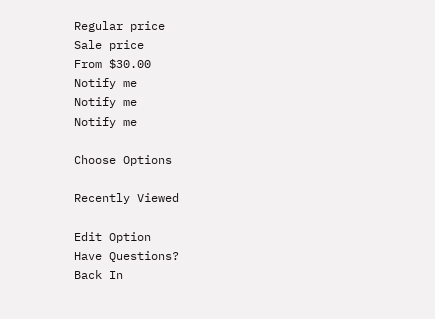Regular price
Sale price
From $30.00
Notify me
Notify me
Notify me

Choose Options

Recently Viewed

Edit Option
Have Questions?
Back In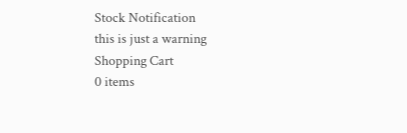Stock Notification
this is just a warning
Shopping Cart
0 items